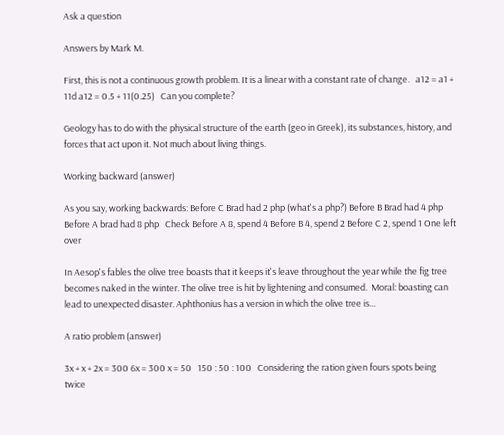Ask a question

Answers by Mark M.

First, this is not a continuous growth problem. It is a linear with a constant rate of change.   a12 = a1 + 11d a12 = 0.5 + 11(0.25)   Can you complete?

Geology has to do with the physical structure of the earth (geo in Greek), its substances, history, and forces that act upon it. Not much about living things.

Working backward (answer)

As you say, working backwards: Before C Brad had 2 php (what's a php?) Before B Brad had 4 php Before A brad had 8 php   Check Before A 8, spend 4 Before B 4, spend 2 Before C 2, spend 1 One left over

In Aesop's fables the olive tree boasts that it keeps it's leave throughout the year while the fig tree becomes naked in the winter. The olive tree is hit by lightening and consumed.  Moral: boasting can lead to unexpected disaster. Aphthonius has a version in which the olive tree is...

A ratio problem (answer)

3x + x + 2x = 300 6x = 300 x = 50   150 : 50 : 100   Considering the ration given fours spots being twice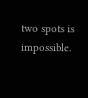two spots is impossible.